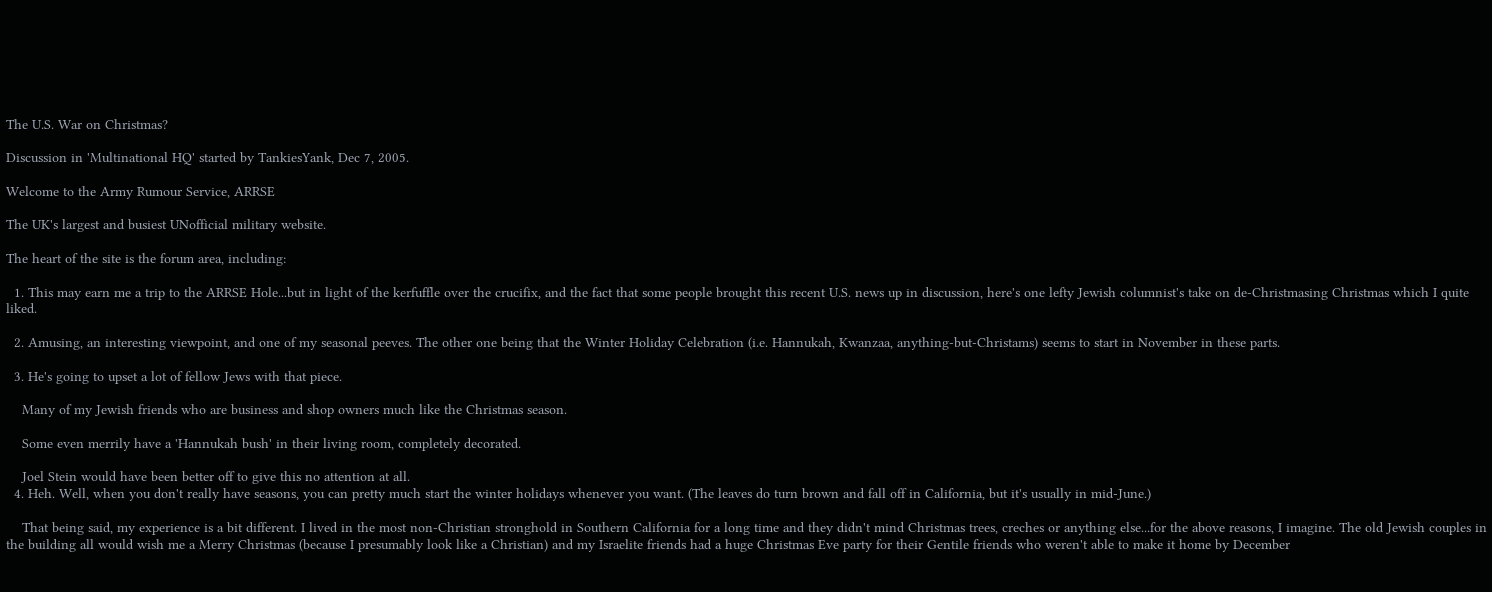The U.S. War on Christmas?

Discussion in 'Multinational HQ' started by TankiesYank, Dec 7, 2005.

Welcome to the Army Rumour Service, ARRSE

The UK's largest and busiest UNofficial military website.

The heart of the site is the forum area, including:

  1. This may earn me a trip to the ARRSE Hole...but in light of the kerfuffle over the crucifix, and the fact that some people brought this recent U.S. news up in discussion, here's one lefty Jewish columnist's take on de-Christmasing Christmas which I quite liked.

  2. Amusing, an interesting viewpoint, and one of my seasonal peeves. The other one being that the Winter Holiday Celebration (i.e. Hannukah, Kwanzaa, anything-but-Christams) seems to start in November in these parts.

  3. He's going to upset a lot of fellow Jews with that piece.

    Many of my Jewish friends who are business and shop owners much like the Christmas season.

    Some even merrily have a 'Hannukah bush' in their living room, completely decorated.

    Joel Stein would have been better off to give this no attention at all.
  4. Heh. Well, when you don't really have seasons, you can pretty much start the winter holidays whenever you want. (The leaves do turn brown and fall off in California, but it's usually in mid-June.)

    That being said, my experience is a bit different. I lived in the most non-Christian stronghold in Southern California for a long time and they didn't mind Christmas trees, creches or anything else...for the above reasons, I imagine. The old Jewish couples in the building all would wish me a Merry Christmas (because I presumably look like a Christian) and my Israelite friends had a huge Christmas Eve party for their Gentile friends who weren't able to make it home by December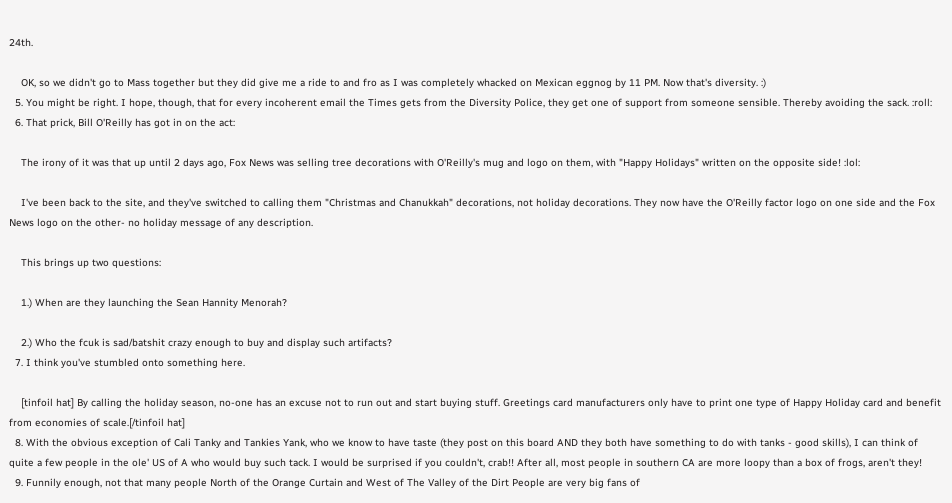24th.

    OK, so we didn't go to Mass together but they did give me a ride to and fro as I was completely whacked on Mexican eggnog by 11 PM. Now that's diversity. :)
  5. You might be right. I hope, though, that for every incoherent email the Times gets from the Diversity Police, they get one of support from someone sensible. Thereby avoiding the sack. :roll:
  6. That prick, Bill O'Reilly has got in on the act:

    The irony of it was that up until 2 days ago, Fox News was selling tree decorations with O'Reilly's mug and logo on them, with "Happy Holidays" written on the opposite side! :lol:

    I've been back to the site, and they've switched to calling them "Christmas and Chanukkah" decorations, not holiday decorations. They now have the O'Reilly factor logo on one side and the Fox News logo on the other- no holiday message of any description.

    This brings up two questions:

    1.) When are they launching the Sean Hannity Menorah?

    2.) Who the fcuk is sad/batshit crazy enough to buy and display such artifacts?
  7. I think you've stumbled onto something here.

    [tinfoil hat] By calling the holiday season, no-one has an excuse not to run out and start buying stuff. Greetings card manufacturers only have to print one type of Happy Holiday card and benefit from economies of scale.[/tinfoil hat]
  8. With the obvious exception of Cali Tanky and Tankies Yank, who we know to have taste (they post on this board AND they both have something to do with tanks - good skills), I can think of quite a few people in the ole' US of A who would buy such tack. I would be surprised if you couldn't, crab!! After all, most people in southern CA are more loopy than a box of frogs, aren't they!
  9. Funnily enough, not that many people North of the Orange Curtain and West of The Valley of the Dirt People are very big fans of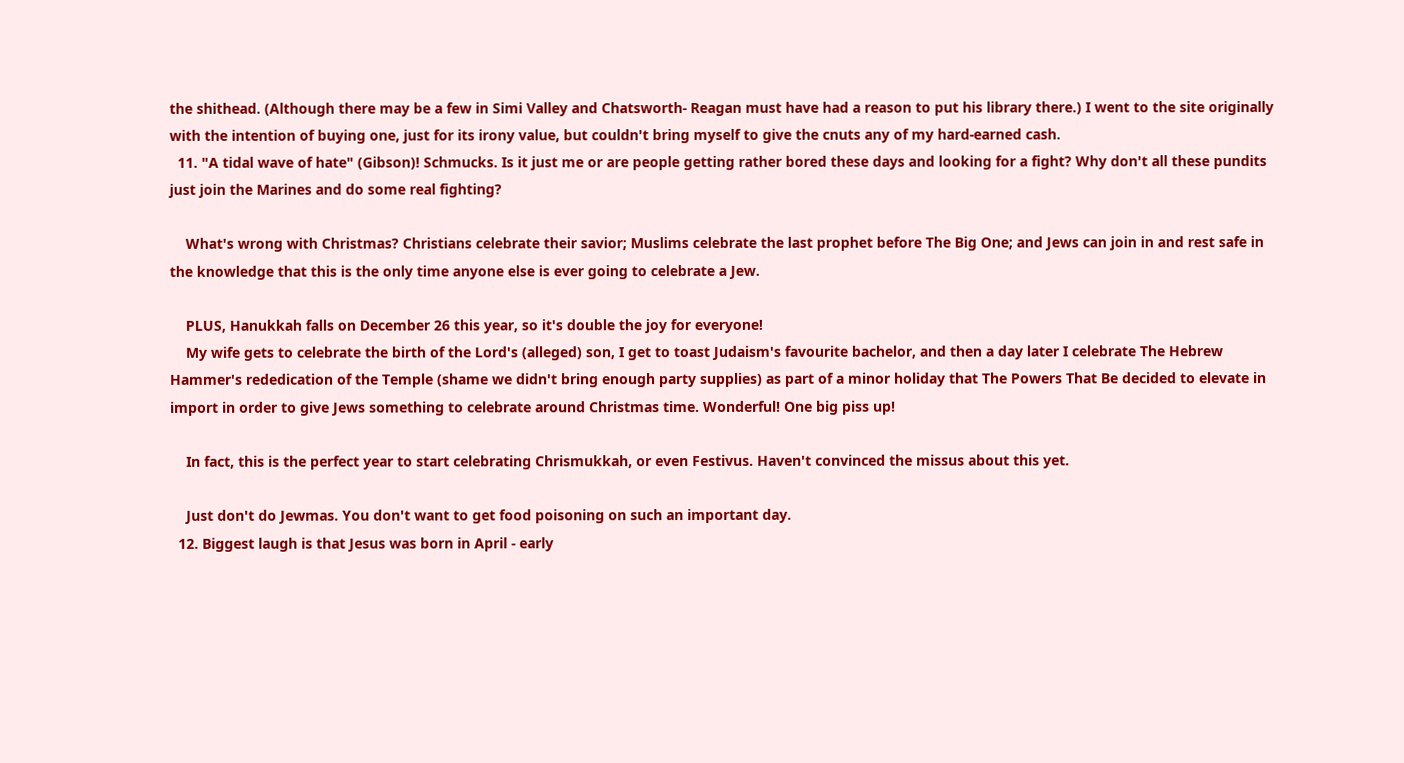the shithead. (Although there may be a few in Simi Valley and Chatsworth- Reagan must have had a reason to put his library there.) I went to the site originally with the intention of buying one, just for its irony value, but couldn't bring myself to give the cnuts any of my hard-earned cash.
  11. "A tidal wave of hate" (Gibson)! Schmucks. Is it just me or are people getting rather bored these days and looking for a fight? Why don't all these pundits just join the Marines and do some real fighting?

    What's wrong with Christmas? Christians celebrate their savior; Muslims celebrate the last prophet before The Big One; and Jews can join in and rest safe in the knowledge that this is the only time anyone else is ever going to celebrate a Jew.

    PLUS, Hanukkah falls on December 26 this year, so it's double the joy for everyone!
    My wife gets to celebrate the birth of the Lord's (alleged) son, I get to toast Judaism's favourite bachelor, and then a day later I celebrate The Hebrew Hammer's rededication of the Temple (shame we didn't bring enough party supplies) as part of a minor holiday that The Powers That Be decided to elevate in import in order to give Jews something to celebrate around Christmas time. Wonderful! One big piss up!

    In fact, this is the perfect year to start celebrating Chrismukkah, or even Festivus. Haven't convinced the missus about this yet.

    Just don't do Jewmas. You don't want to get food poisoning on such an important day.
  12. Biggest laugh is that Jesus was born in April - early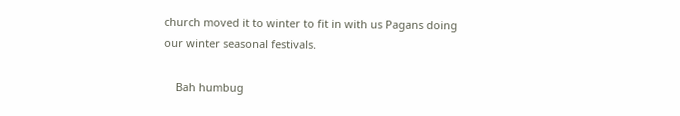church moved it to winter to fit in with us Pagans doing our winter seasonal festivals.

    Bah humbug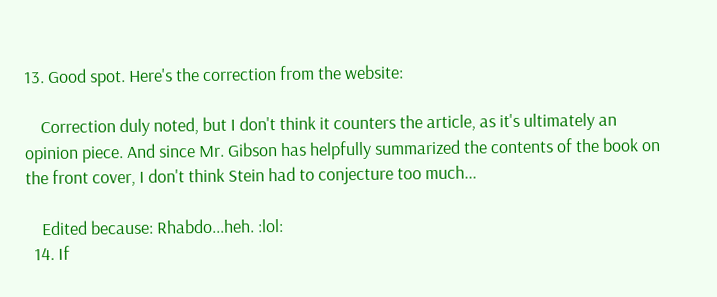13. Good spot. Here's the correction from the website:

    Correction duly noted, but I don't think it counters the article, as it's ultimately an opinion piece. And since Mr. Gibson has helpfully summarized the contents of the book on the front cover, I don't think Stein had to conjecture too much...

    Edited because: Rhabdo...heh. :lol:
  14. If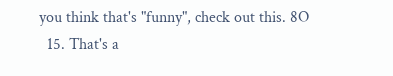you think that's "funny", check out this. 8O
  15. That's a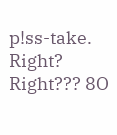p!ss-take. Right? Right??? 8O